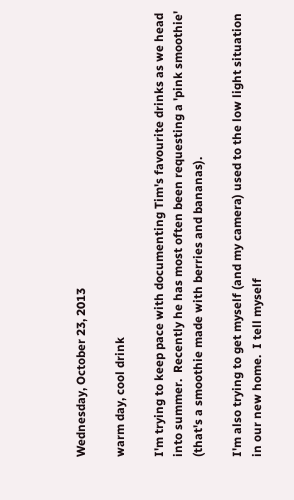Wednesday, October 23, 2013

warm day, cool drink

I'm trying to keep pace with documenting Tim's favourite drinks as we head into summer.  Recently he has most often been requesting a 'pink smoothie' (that's a smoothie made with berries and bananas).

I'm also trying to get myself (and my camera) used to the low light situation in our new home.  I tell myself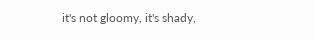it's not gloomy, it's shady,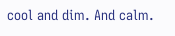cool and dim. And calm.